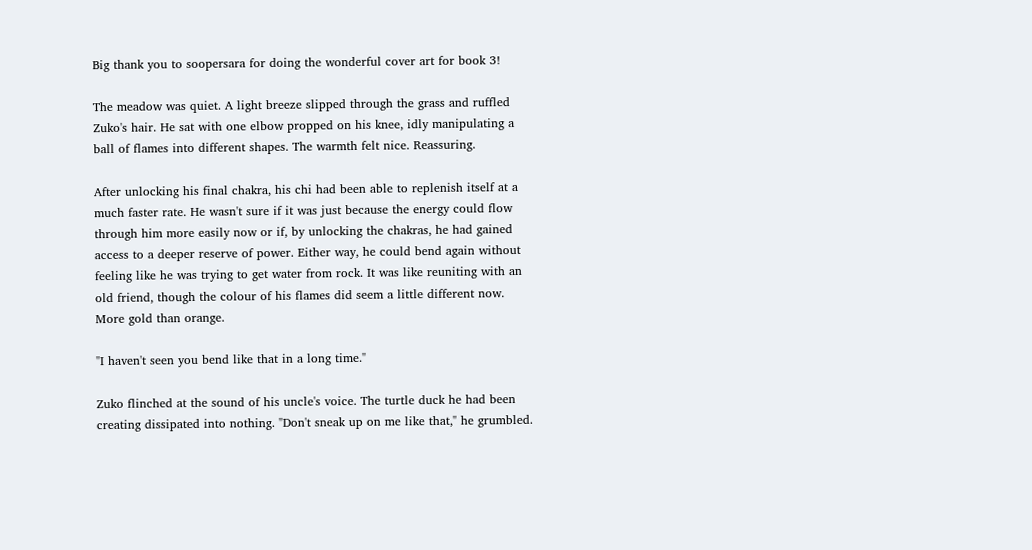Big thank you to soopersara for doing the wonderful cover art for book 3!

The meadow was quiet. A light breeze slipped through the grass and ruffled Zuko's hair. He sat with one elbow propped on his knee, idly manipulating a ball of flames into different shapes. The warmth felt nice. Reassuring.

After unlocking his final chakra, his chi had been able to replenish itself at a much faster rate. He wasn't sure if it was just because the energy could flow through him more easily now or if, by unlocking the chakras, he had gained access to a deeper reserve of power. Either way, he could bend again without feeling like he was trying to get water from rock. It was like reuniting with an old friend, though the colour of his flames did seem a little different now. More gold than orange.

"I haven't seen you bend like that in a long time."

Zuko flinched at the sound of his uncle's voice. The turtle duck he had been creating dissipated into nothing. "Don't sneak up on me like that," he grumbled.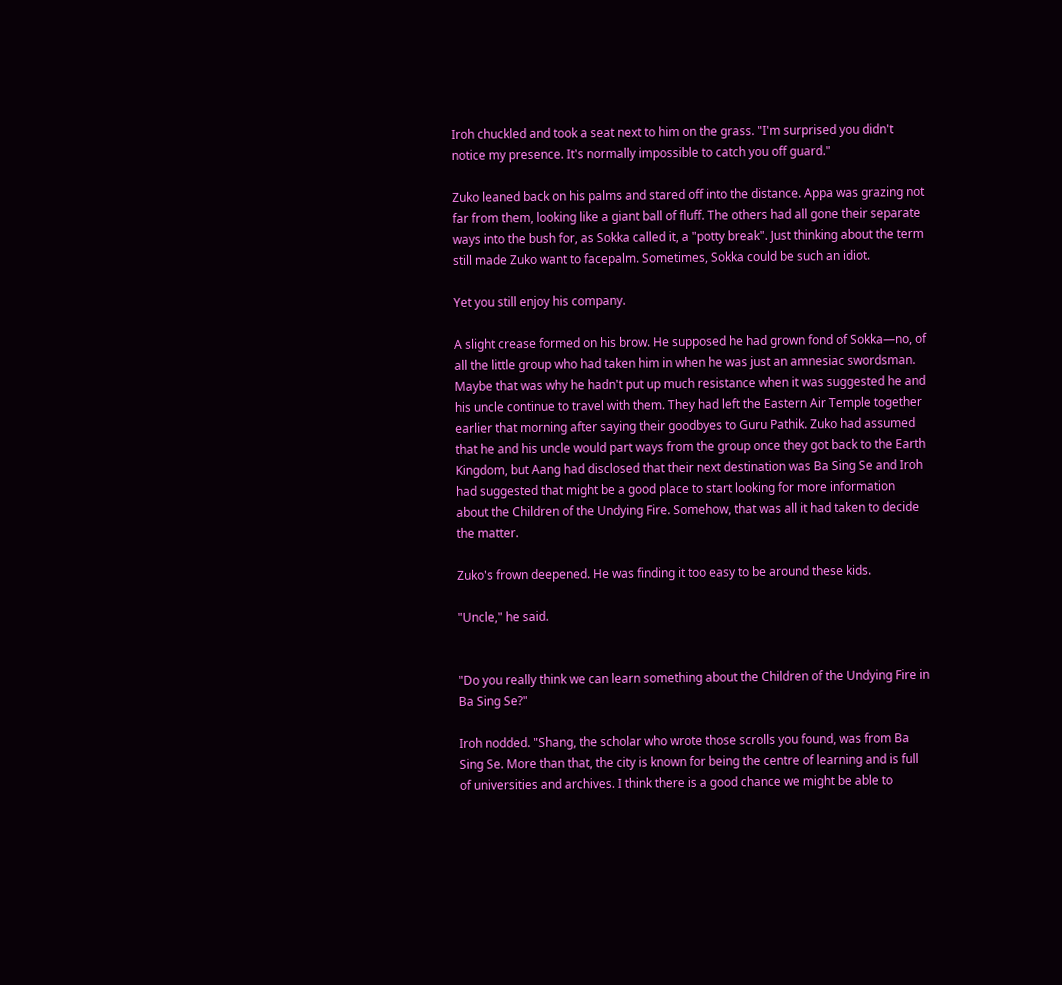Iroh chuckled and took a seat next to him on the grass. "I'm surprised you didn't notice my presence. It's normally impossible to catch you off guard."

Zuko leaned back on his palms and stared off into the distance. Appa was grazing not far from them, looking like a giant ball of fluff. The others had all gone their separate ways into the bush for, as Sokka called it, a "potty break". Just thinking about the term still made Zuko want to facepalm. Sometimes, Sokka could be such an idiot.

Yet you still enjoy his company.

A slight crease formed on his brow. He supposed he had grown fond of Sokka—no, of all the little group who had taken him in when he was just an amnesiac swordsman. Maybe that was why he hadn't put up much resistance when it was suggested he and his uncle continue to travel with them. They had left the Eastern Air Temple together earlier that morning after saying their goodbyes to Guru Pathik. Zuko had assumed that he and his uncle would part ways from the group once they got back to the Earth Kingdom, but Aang had disclosed that their next destination was Ba Sing Se and Iroh had suggested that might be a good place to start looking for more information about the Children of the Undying Fire. Somehow, that was all it had taken to decide the matter.

Zuko's frown deepened. He was finding it too easy to be around these kids.

"Uncle," he said.


"Do you really think we can learn something about the Children of the Undying Fire in Ba Sing Se?"

Iroh nodded. "Shang, the scholar who wrote those scrolls you found, was from Ba Sing Se. More than that, the city is known for being the centre of learning and is full of universities and archives. I think there is a good chance we might be able to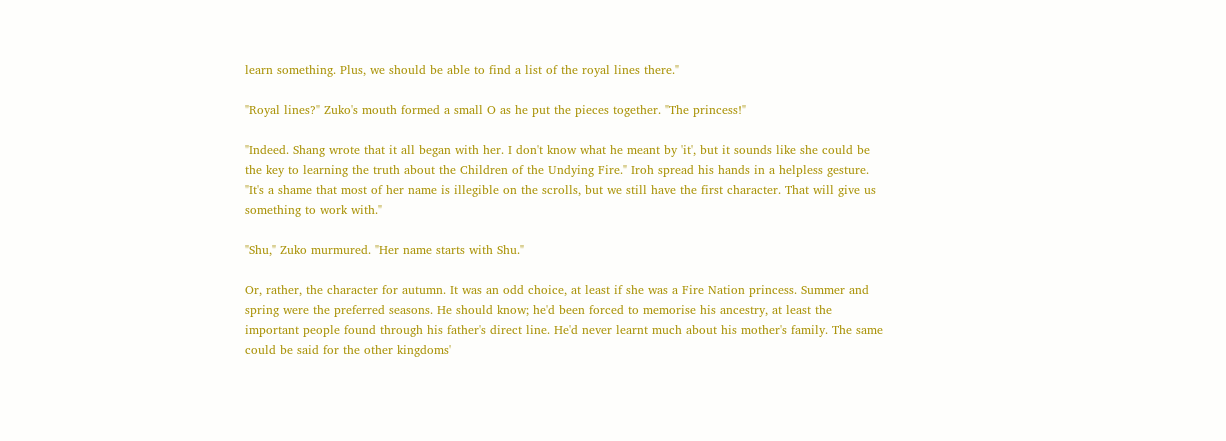learn something. Plus, we should be able to find a list of the royal lines there."

"Royal lines?" Zuko's mouth formed a small O as he put the pieces together. "The princess!"

"Indeed. Shang wrote that it all began with her. I don't know what he meant by 'it', but it sounds like she could be the key to learning the truth about the Children of the Undying Fire." Iroh spread his hands in a helpless gesture. "It's a shame that most of her name is illegible on the scrolls, but we still have the first character. That will give us something to work with."

"Shu," Zuko murmured. "Her name starts with Shu."

Or, rather, the character for autumn. It was an odd choice, at least if she was a Fire Nation princess. Summer and spring were the preferred seasons. He should know; he'd been forced to memorise his ancestry, at least the important people found through his father's direct line. He'd never learnt much about his mother's family. The same could be said for the other kingdoms'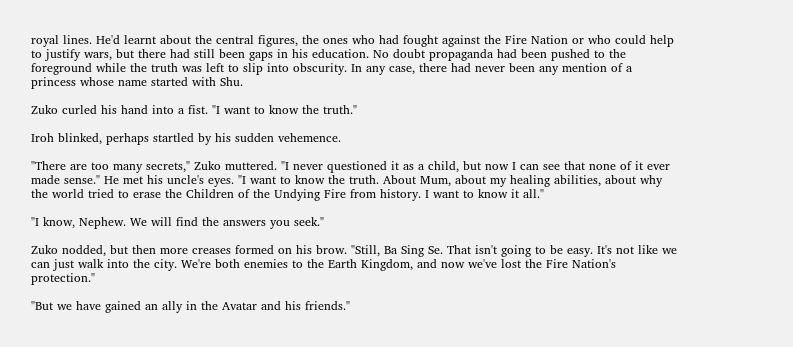royal lines. He'd learnt about the central figures, the ones who had fought against the Fire Nation or who could help to justify wars, but there had still been gaps in his education. No doubt propaganda had been pushed to the foreground while the truth was left to slip into obscurity. In any case, there had never been any mention of a princess whose name started with Shu.

Zuko curled his hand into a fist. "I want to know the truth."

Iroh blinked, perhaps startled by his sudden vehemence.

"There are too many secrets," Zuko muttered. "I never questioned it as a child, but now I can see that none of it ever made sense." He met his uncle's eyes. "I want to know the truth. About Mum, about my healing abilities, about why the world tried to erase the Children of the Undying Fire from history. I want to know it all."

"I know, Nephew. We will find the answers you seek."

Zuko nodded, but then more creases formed on his brow. "Still, Ba Sing Se. That isn't going to be easy. It's not like we can just walk into the city. We're both enemies to the Earth Kingdom, and now we've lost the Fire Nation's protection."

"But we have gained an ally in the Avatar and his friends."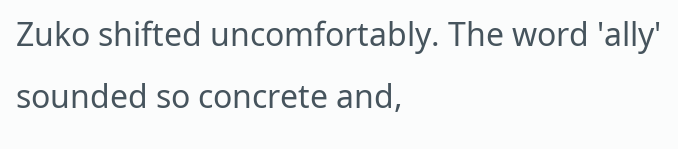Zuko shifted uncomfortably. The word 'ally' sounded so concrete and,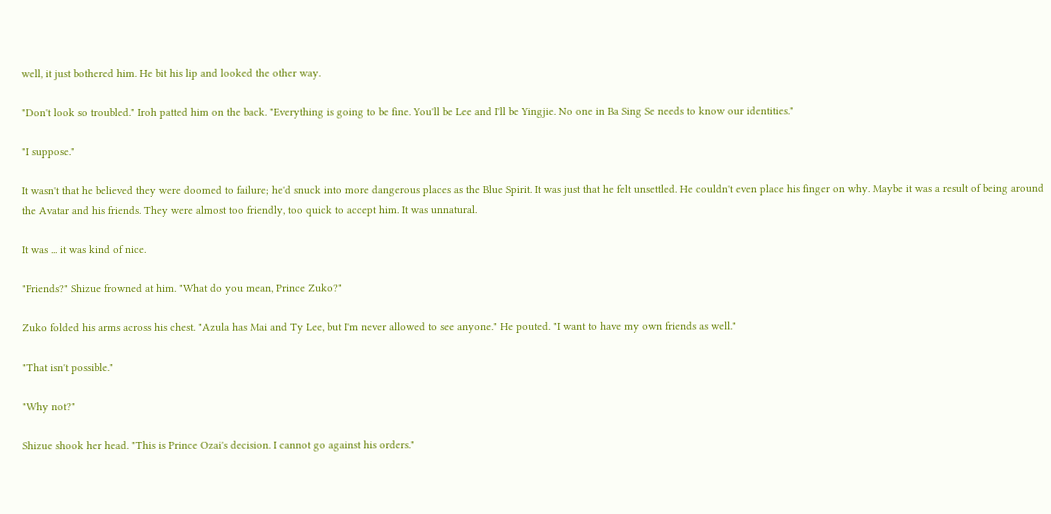well, it just bothered him. He bit his lip and looked the other way.

"Don't look so troubled." Iroh patted him on the back. "Everything is going to be fine. You'll be Lee and I'll be Yingjie. No one in Ba Sing Se needs to know our identities."

"I suppose."

It wasn't that he believed they were doomed to failure; he'd snuck into more dangerous places as the Blue Spirit. It was just that he felt unsettled. He couldn't even place his finger on why. Maybe it was a result of being around the Avatar and his friends. They were almost too friendly, too quick to accept him. It was unnatural.

It was ... it was kind of nice.

"Friends?" Shizue frowned at him. "What do you mean, Prince Zuko?"

Zuko folded his arms across his chest. "Azula has Mai and Ty Lee, but I'm never allowed to see anyone." He pouted. "I want to have my own friends as well."

"That isn't possible."

"Why not?"

Shizue shook her head. "This is Prince Ozai's decision. I cannot go against his orders."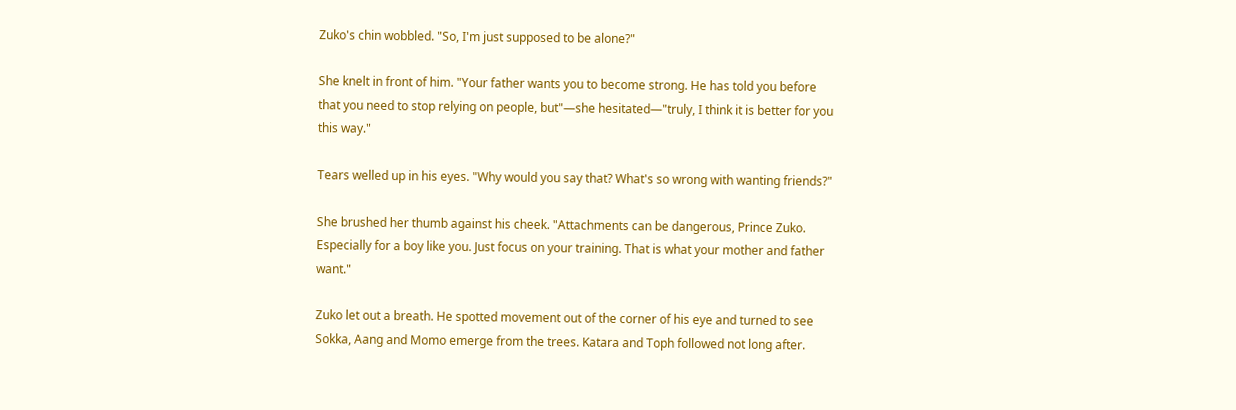Zuko's chin wobbled. "So, I'm just supposed to be alone?"

She knelt in front of him. "Your father wants you to become strong. He has told you before that you need to stop relying on people, but"—she hesitated—"truly, I think it is better for you this way."

Tears welled up in his eyes. "Why would you say that? What's so wrong with wanting friends?"

She brushed her thumb against his cheek. "Attachments can be dangerous, Prince Zuko. Especially for a boy like you. Just focus on your training. That is what your mother and father want."

Zuko let out a breath. He spotted movement out of the corner of his eye and turned to see Sokka, Aang and Momo emerge from the trees. Katara and Toph followed not long after.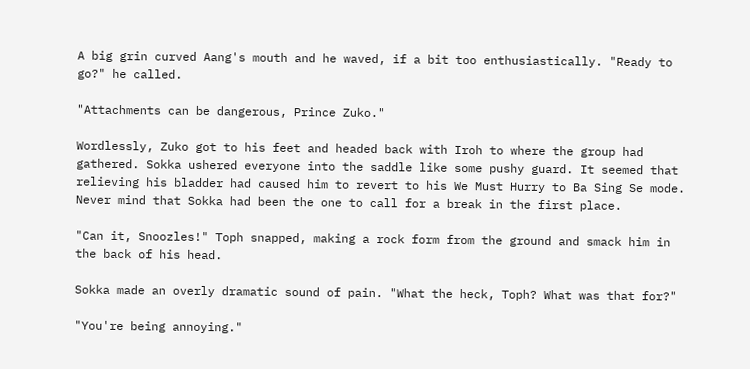A big grin curved Aang's mouth and he waved, if a bit too enthusiastically. "Ready to go?" he called.

"Attachments can be dangerous, Prince Zuko."

Wordlessly, Zuko got to his feet and headed back with Iroh to where the group had gathered. Sokka ushered everyone into the saddle like some pushy guard. It seemed that relieving his bladder had caused him to revert to his We Must Hurry to Ba Sing Se mode. Never mind that Sokka had been the one to call for a break in the first place.

"Can it, Snoozles!" Toph snapped, making a rock form from the ground and smack him in the back of his head.

Sokka made an overly dramatic sound of pain. "What the heck, Toph? What was that for?"

"You're being annoying."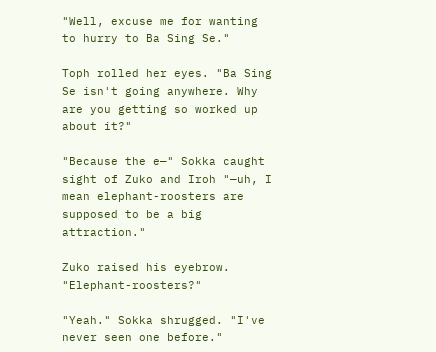"Well, excuse me for wanting to hurry to Ba Sing Se."

Toph rolled her eyes. "Ba Sing Se isn't going anywhere. Why are you getting so worked up about it?"

"Because the e—" Sokka caught sight of Zuko and Iroh "—uh, I mean elephant-roosters are supposed to be a big attraction."

Zuko raised his eyebrow. "Elephant-roosters?"

"Yeah." Sokka shrugged. "I've never seen one before."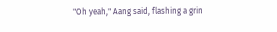"Oh yeah," Aang said, flashing a grin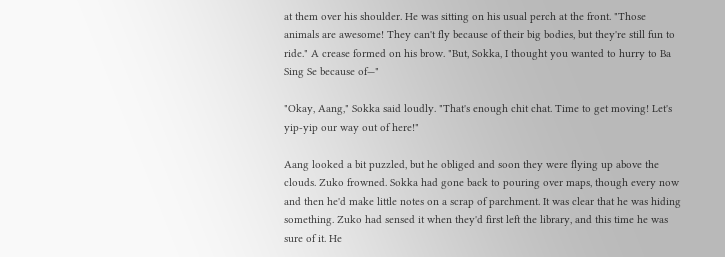at them over his shoulder. He was sitting on his usual perch at the front. "Those animals are awesome! They can't fly because of their big bodies, but they're still fun to ride." A crease formed on his brow. "But, Sokka, I thought you wanted to hurry to Ba Sing Se because of—"

"Okay, Aang," Sokka said loudly. "That's enough chit chat. Time to get moving! Let's yip-yip our way out of here!"

Aang looked a bit puzzled, but he obliged and soon they were flying up above the clouds. Zuko frowned. Sokka had gone back to pouring over maps, though every now and then he'd make little notes on a scrap of parchment. It was clear that he was hiding something. Zuko had sensed it when they'd first left the library, and this time he was sure of it. He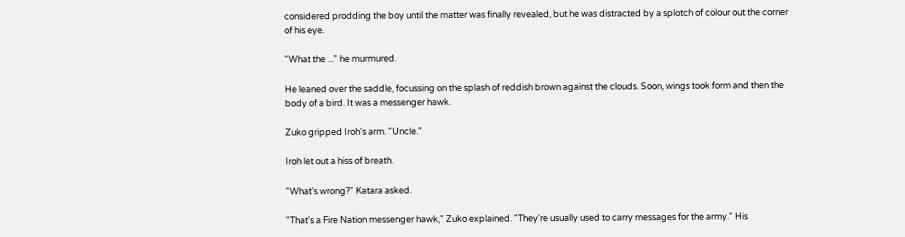considered prodding the boy until the matter was finally revealed, but he was distracted by a splotch of colour out the corner of his eye.

"What the ..." he murmured.

He leaned over the saddle, focussing on the splash of reddish brown against the clouds. Soon, wings took form and then the body of a bird. It was a messenger hawk.

Zuko gripped Iroh's arm. "Uncle."

Iroh let out a hiss of breath.

"What's wrong?" Katara asked.

"That's a Fire Nation messenger hawk," Zuko explained. "They're usually used to carry messages for the army." His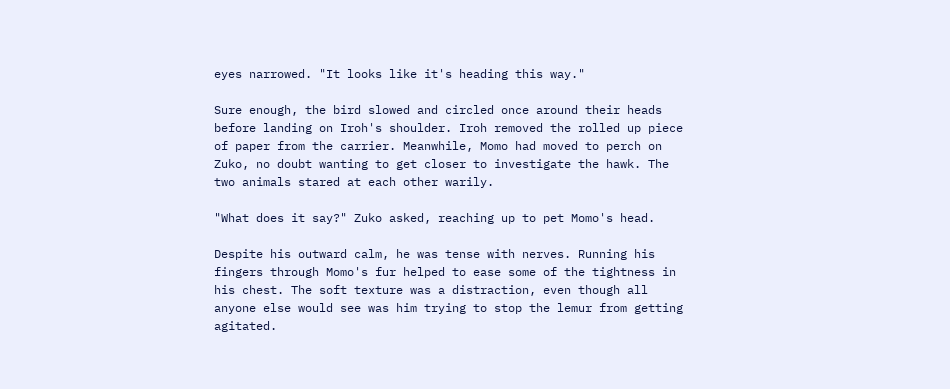eyes narrowed. "It looks like it's heading this way."

Sure enough, the bird slowed and circled once around their heads before landing on Iroh's shoulder. Iroh removed the rolled up piece of paper from the carrier. Meanwhile, Momo had moved to perch on Zuko, no doubt wanting to get closer to investigate the hawk. The two animals stared at each other warily.

"What does it say?" Zuko asked, reaching up to pet Momo's head.

Despite his outward calm, he was tense with nerves. Running his fingers through Momo's fur helped to ease some of the tightness in his chest. The soft texture was a distraction, even though all anyone else would see was him trying to stop the lemur from getting agitated.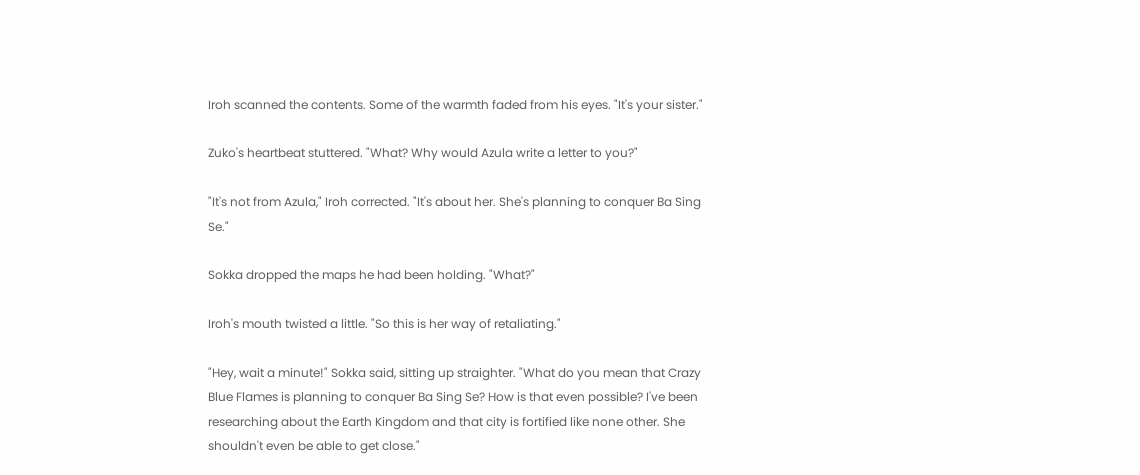Iroh scanned the contents. Some of the warmth faded from his eyes. "It's your sister."

Zuko's heartbeat stuttered. "What? Why would Azula write a letter to you?"

"It's not from Azula," Iroh corrected. "It's about her. She's planning to conquer Ba Sing Se."

Sokka dropped the maps he had been holding. "What?"

Iroh's mouth twisted a little. "So this is her way of retaliating."

"Hey, wait a minute!" Sokka said, sitting up straighter. "What do you mean that Crazy Blue Flames is planning to conquer Ba Sing Se? How is that even possible? I've been researching about the Earth Kingdom and that city is fortified like none other. She shouldn't even be able to get close."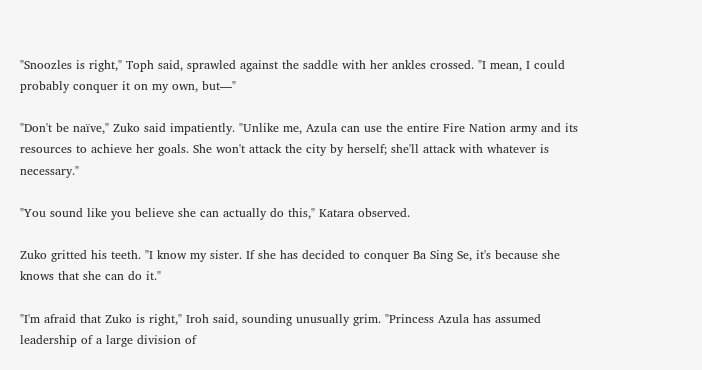"Snoozles is right," Toph said, sprawled against the saddle with her ankles crossed. "I mean, I could probably conquer it on my own, but—"

"Don't be naïve," Zuko said impatiently. "Unlike me, Azula can use the entire Fire Nation army and its resources to achieve her goals. She won't attack the city by herself; she'll attack with whatever is necessary."

"You sound like you believe she can actually do this," Katara observed.

Zuko gritted his teeth. "I know my sister. If she has decided to conquer Ba Sing Se, it's because she knows that she can do it."

"I'm afraid that Zuko is right," Iroh said, sounding unusually grim. "Princess Azula has assumed leadership of a large division of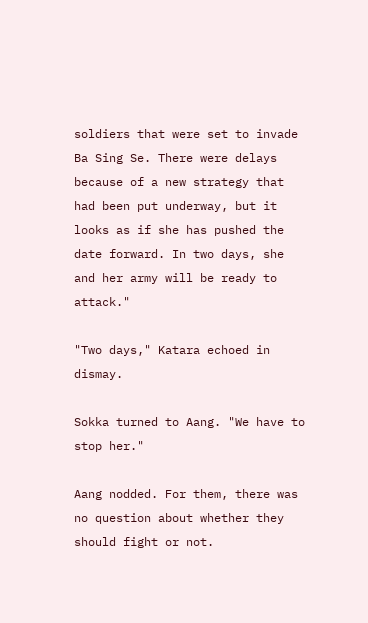soldiers that were set to invade Ba Sing Se. There were delays because of a new strategy that had been put underway, but it looks as if she has pushed the date forward. In two days, she and her army will be ready to attack."

"Two days," Katara echoed in dismay.

Sokka turned to Aang. "We have to stop her."

Aang nodded. For them, there was no question about whether they should fight or not.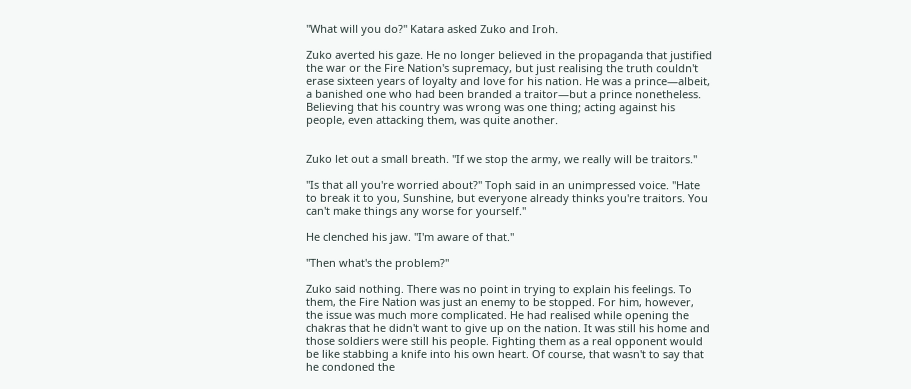"What will you do?" Katara asked Zuko and Iroh.

Zuko averted his gaze. He no longer believed in the propaganda that justified the war or the Fire Nation's supremacy, but just realising the truth couldn't erase sixteen years of loyalty and love for his nation. He was a prince—albeit, a banished one who had been branded a traitor—but a prince nonetheless. Believing that his country was wrong was one thing; acting against his people, even attacking them, was quite another.


Zuko let out a small breath. "If we stop the army, we really will be traitors."

"Is that all you're worried about?" Toph said in an unimpressed voice. "Hate to break it to you, Sunshine, but everyone already thinks you're traitors. You can't make things any worse for yourself."

He clenched his jaw. "I'm aware of that."

"Then what's the problem?"

Zuko said nothing. There was no point in trying to explain his feelings. To them, the Fire Nation was just an enemy to be stopped. For him, however, the issue was much more complicated. He had realised while opening the chakras that he didn't want to give up on the nation. It was still his home and those soldiers were still his people. Fighting them as a real opponent would be like stabbing a knife into his own heart. Of course, that wasn't to say that he condoned the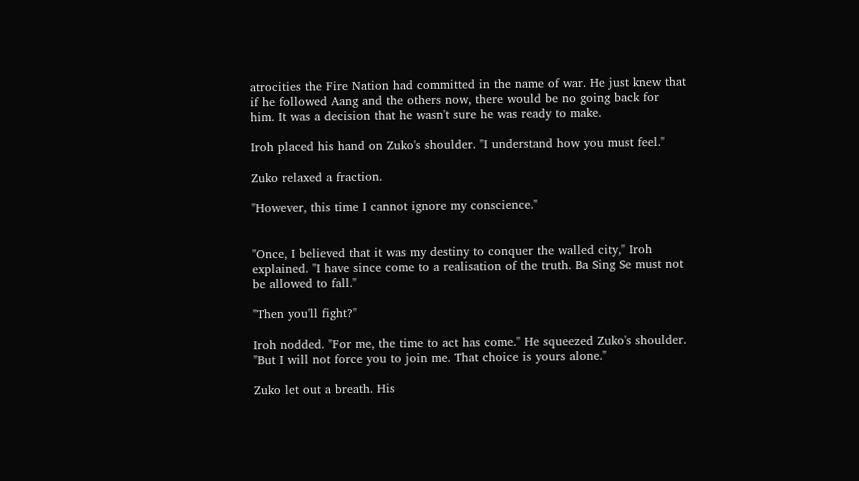atrocities the Fire Nation had committed in the name of war. He just knew that if he followed Aang and the others now, there would be no going back for him. It was a decision that he wasn't sure he was ready to make.

Iroh placed his hand on Zuko's shoulder. "I understand how you must feel."

Zuko relaxed a fraction.

"However, this time I cannot ignore my conscience."


"Once, I believed that it was my destiny to conquer the walled city," Iroh explained. "I have since come to a realisation of the truth. Ba Sing Se must not be allowed to fall."

"Then you'll fight?"

Iroh nodded. "For me, the time to act has come." He squeezed Zuko's shoulder. "But I will not force you to join me. That choice is yours alone."

Zuko let out a breath. His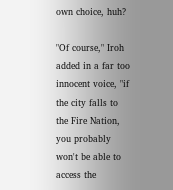own choice, huh?

"Of course," Iroh added in a far too innocent voice, "if the city falls to the Fire Nation, you probably won't be able to access the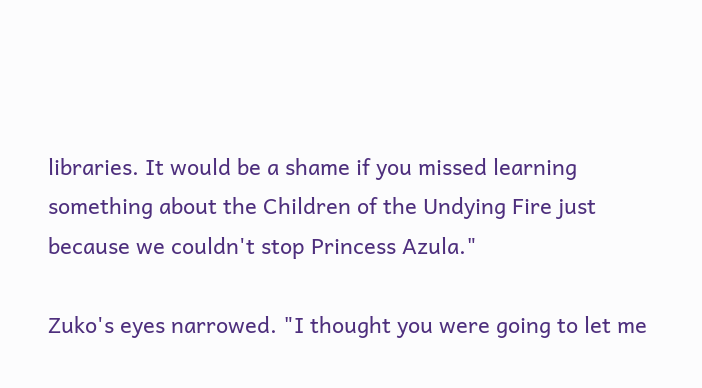libraries. It would be a shame if you missed learning something about the Children of the Undying Fire just because we couldn't stop Princess Azula."

Zuko's eyes narrowed. "I thought you were going to let me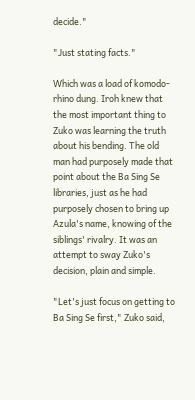decide."

"Just stating facts."

Which was a load of komodo-rhino dung. Iroh knew that the most important thing to Zuko was learning the truth about his bending. The old man had purposely made that point about the Ba Sing Se libraries, just as he had purposely chosen to bring up Azula's name, knowing of the siblings' rivalry. It was an attempt to sway Zuko's decision, plain and simple.

"Let's just focus on getting to Ba Sing Se first," Zuko said,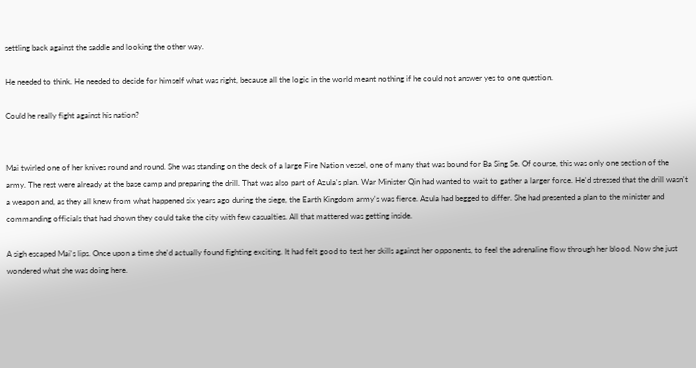settling back against the saddle and looking the other way.

He needed to think. He needed to decide for himself what was right, because all the logic in the world meant nothing if he could not answer yes to one question.

Could he really fight against his nation?


Mai twirled one of her knives round and round. She was standing on the deck of a large Fire Nation vessel, one of many that was bound for Ba Sing Se. Of course, this was only one section of the army. The rest were already at the base camp and preparing the drill. That was also part of Azula's plan. War Minister Qin had wanted to wait to gather a larger force. He'd stressed that the drill wasn't a weapon and, as they all knew from what happened six years ago during the siege, the Earth Kingdom army's was fierce. Azula had begged to differ. She had presented a plan to the minister and commanding officials that had shown they could take the city with few casualties. All that mattered was getting inside.

A sigh escaped Mai's lips. Once upon a time she'd actually found fighting exciting. It had felt good to test her skills against her opponents, to feel the adrenaline flow through her blood. Now she just wondered what she was doing here.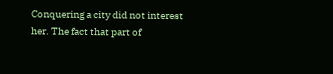Conquering a city did not interest her. The fact that part of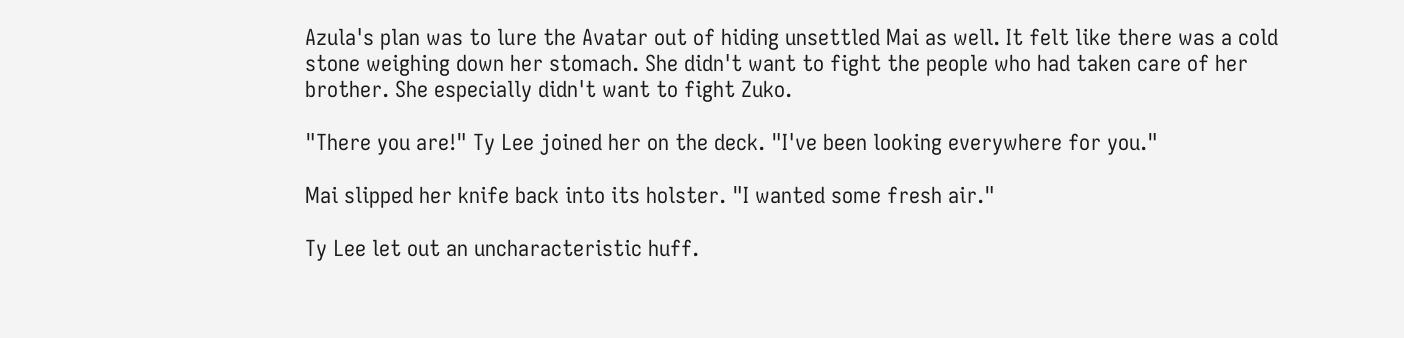Azula's plan was to lure the Avatar out of hiding unsettled Mai as well. It felt like there was a cold stone weighing down her stomach. She didn't want to fight the people who had taken care of her brother. She especially didn't want to fight Zuko.

"There you are!" Ty Lee joined her on the deck. "I've been looking everywhere for you."

Mai slipped her knife back into its holster. "I wanted some fresh air."

Ty Lee let out an uncharacteristic huff.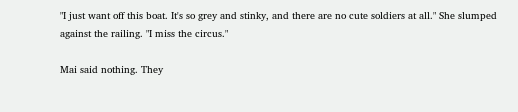"I just want off this boat. It's so grey and stinky, and there are no cute soldiers at all." She slumped against the railing. "I miss the circus."

Mai said nothing. They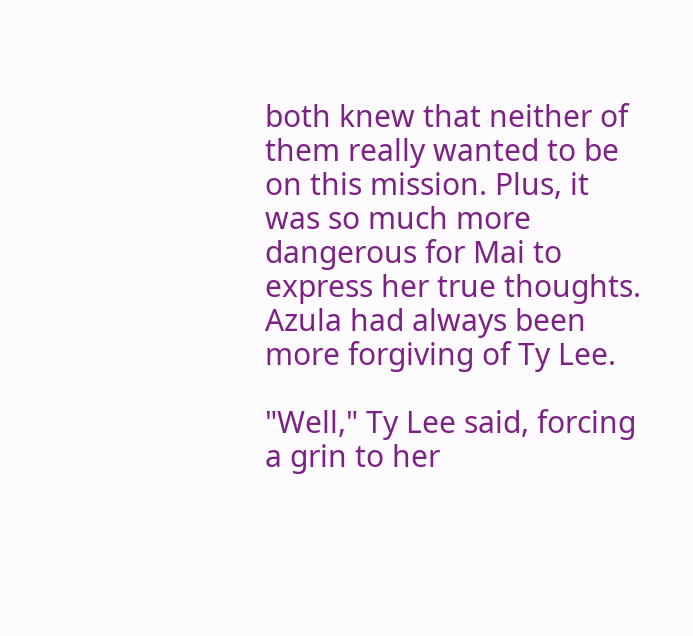both knew that neither of them really wanted to be on this mission. Plus, it was so much more dangerous for Mai to express her true thoughts. Azula had always been more forgiving of Ty Lee.

"Well," Ty Lee said, forcing a grin to her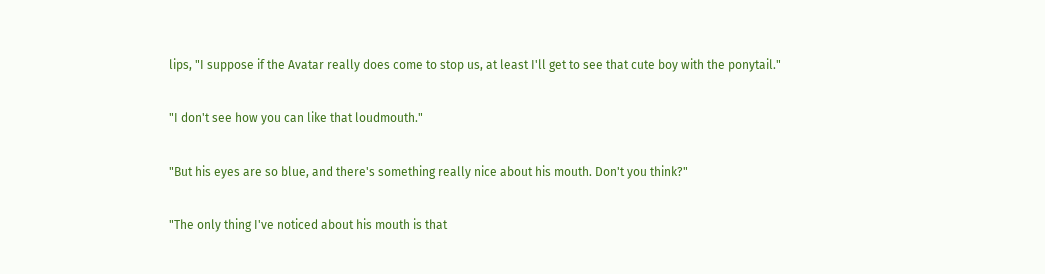lips, "I suppose if the Avatar really does come to stop us, at least I'll get to see that cute boy with the ponytail."

"I don't see how you can like that loudmouth."

"But his eyes are so blue, and there's something really nice about his mouth. Don't you think?"

"The only thing I've noticed about his mouth is that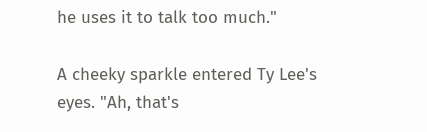he uses it to talk too much."

A cheeky sparkle entered Ty Lee's eyes. "Ah, that's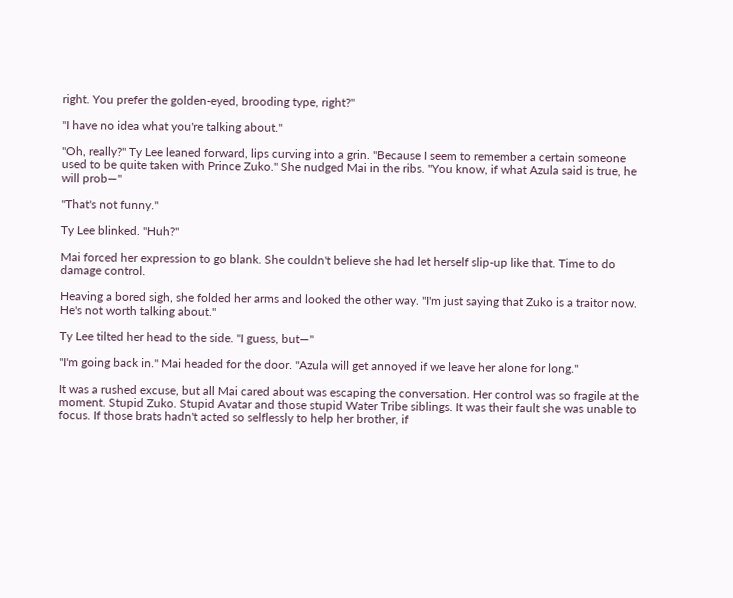right. You prefer the golden-eyed, brooding type, right?"

"I have no idea what you're talking about."

"Oh, really?" Ty Lee leaned forward, lips curving into a grin. "Because I seem to remember a certain someone used to be quite taken with Prince Zuko." She nudged Mai in the ribs. "You know, if what Azula said is true, he will prob—"

"That's not funny."

Ty Lee blinked. "Huh?"

Mai forced her expression to go blank. She couldn't believe she had let herself slip-up like that. Time to do damage control.

Heaving a bored sigh, she folded her arms and looked the other way. "I'm just saying that Zuko is a traitor now. He's not worth talking about."

Ty Lee tilted her head to the side. "I guess, but—"

"I'm going back in." Mai headed for the door. "Azula will get annoyed if we leave her alone for long."

It was a rushed excuse, but all Mai cared about was escaping the conversation. Her control was so fragile at the moment. Stupid Zuko. Stupid Avatar and those stupid Water Tribe siblings. It was their fault she was unable to focus. If those brats hadn't acted so selflessly to help her brother, if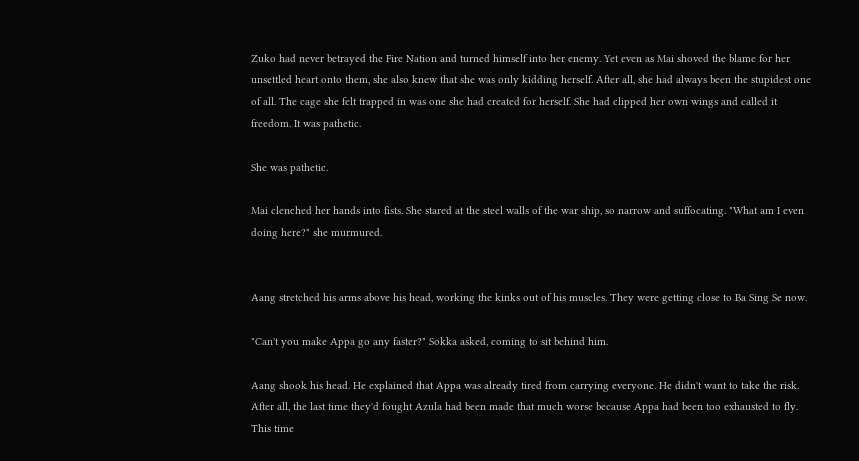Zuko had never betrayed the Fire Nation and turned himself into her enemy. Yet even as Mai shoved the blame for her unsettled heart onto them, she also knew that she was only kidding herself. After all, she had always been the stupidest one of all. The cage she felt trapped in was one she had created for herself. She had clipped her own wings and called it freedom. It was pathetic.

She was pathetic.

Mai clenched her hands into fists. She stared at the steel walls of the war ship, so narrow and suffocating. "What am I even doing here?" she murmured.


Aang stretched his arms above his head, working the kinks out of his muscles. They were getting close to Ba Sing Se now.

"Can't you make Appa go any faster?" Sokka asked, coming to sit behind him.

Aang shook his head. He explained that Appa was already tired from carrying everyone. He didn't want to take the risk. After all, the last time they'd fought Azula had been made that much worse because Appa had been too exhausted to fly. This time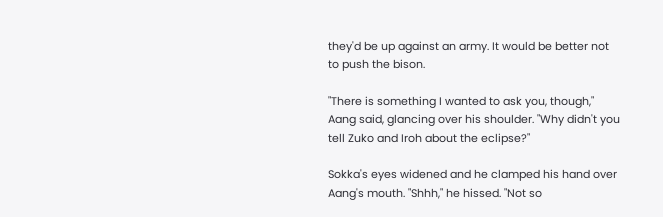they'd be up against an army. It would be better not to push the bison.

"There is something I wanted to ask you, though," Aang said, glancing over his shoulder. "Why didn't you tell Zuko and Iroh about the eclipse?"

Sokka's eyes widened and he clamped his hand over Aang's mouth. "Shhh," he hissed. "Not so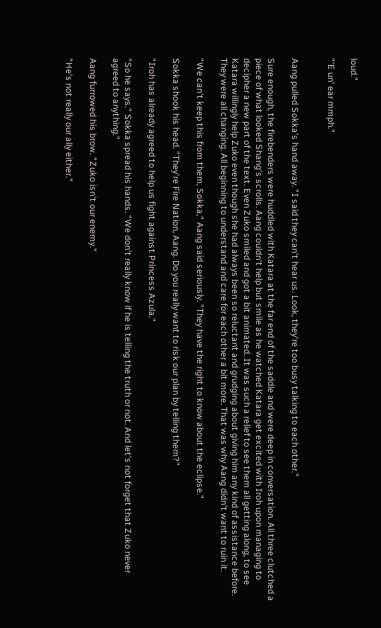loud."

"'E un' ear mmph."


Aang pulled Sokka's hand away. "I said they can't hear us. Look, they're too busy talking to each other."

Sure enough, the firebenders were huddled with Katara at the far end of the saddle and were deep in conversation. All three clutched a piece of what looked Shang's scrolls. Aang couldn't help but smile as he watched Katara get excited with Iroh upon managing to decipher a new part of the text. Even Zuko smiled and got a bit animated. It was such a relief to see them all getting along, to see Katara willingly help Zuko even though she had always been so reluctant and grudging about giving him any kind of assistance before. They were all changing. All beginning to understand and care for each other a bit more. That was why Aang didn't want to ruin it.

"We can't keep this from them, Sokka," Aang said seriously. "They have the right to know about the eclipse."

Sokka shook his head. "They're Fire Nation, Aang. Do you really want to risk our plan by telling them?"

"Iroh has already agreed to help us fight against Princess Azula."

"So he says." Sokka spread his hands. "We don't really know if he is telling the truth or not. And let's not forget that Zuko never agreed to anything."

Aang furrowed his brow. "Zuko isn't our enemy."

"He's not really our ally either."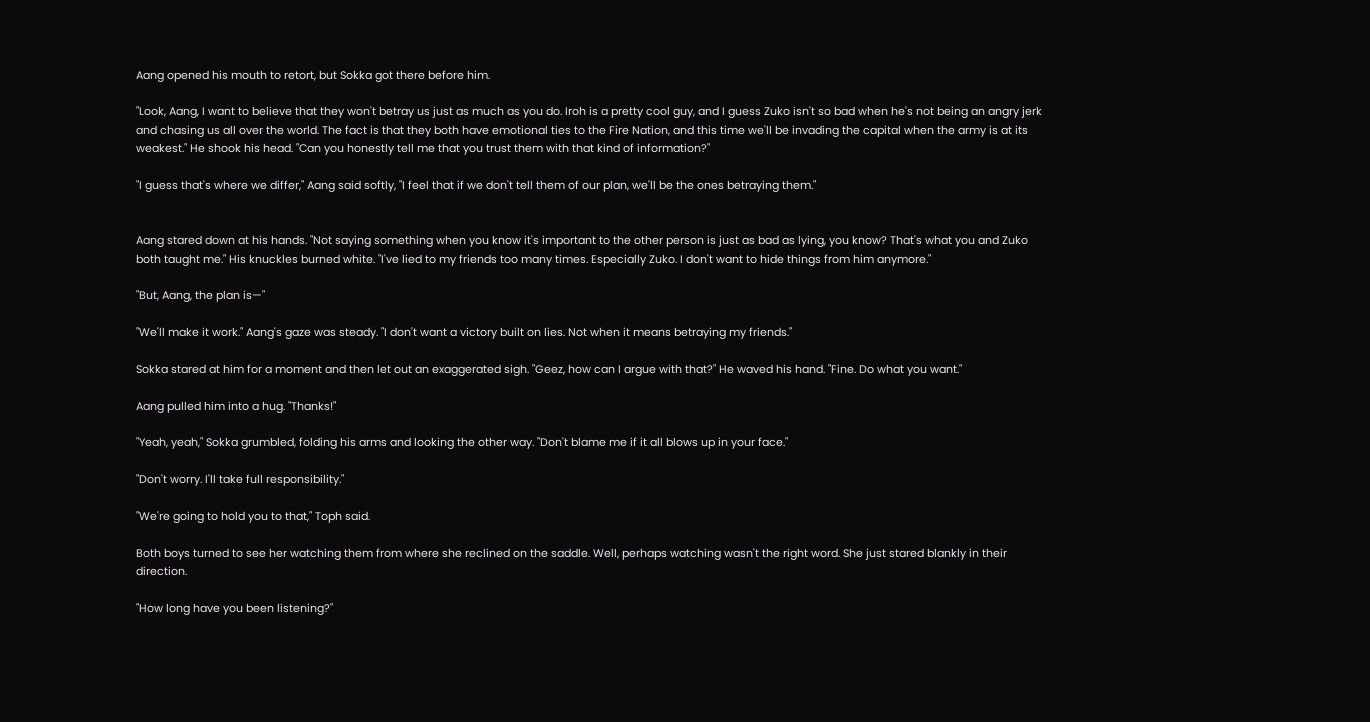Aang opened his mouth to retort, but Sokka got there before him.

"Look, Aang, I want to believe that they won't betray us just as much as you do. Iroh is a pretty cool guy, and I guess Zuko isn't so bad when he's not being an angry jerk and chasing us all over the world. The fact is that they both have emotional ties to the Fire Nation, and this time we'll be invading the capital when the army is at its weakest." He shook his head. "Can you honestly tell me that you trust them with that kind of information?"

"I guess that's where we differ," Aang said softly, "I feel that if we don't tell them of our plan, we'll be the ones betraying them."


Aang stared down at his hands. "Not saying something when you know it's important to the other person is just as bad as lying, you know? That's what you and Zuko both taught me." His knuckles burned white. "I've lied to my friends too many times. Especially Zuko. I don't want to hide things from him anymore."

"But, Aang, the plan is—"

"We'll make it work." Aang's gaze was steady. "I don't want a victory built on lies. Not when it means betraying my friends."

Sokka stared at him for a moment and then let out an exaggerated sigh. "Geez, how can I argue with that?" He waved his hand. "Fine. Do what you want."

Aang pulled him into a hug. "Thanks!"

"Yeah, yeah," Sokka grumbled, folding his arms and looking the other way. "Don't blame me if it all blows up in your face."

"Don't worry. I'll take full responsibility."

"We're going to hold you to that," Toph said.

Both boys turned to see her watching them from where she reclined on the saddle. Well, perhaps watching wasn't the right word. She just stared blankly in their direction.

"How long have you been listening?"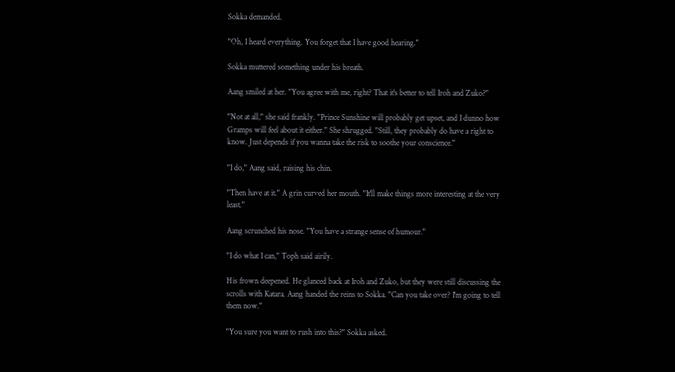Sokka demanded.

"Oh, I heard everything. You forget that I have good hearing."

Sokka muttered something under his breath.

Aang smiled at her. "You agree with me, right? That it's better to tell Iroh and Zuko?"

"Not at all," she said frankly. "Prince Sunshine will probably get upset, and I dunno how Gramps will feel about it either." She shrugged. "Still, they probably do have a right to know. Just depends if you wanna take the risk to soothe your conscience."

"I do," Aang said, raising his chin.

"Then have at it." A grin curved her mouth. "It'll make things more interesting at the very least."

Aang scrunched his nose. "You have a strange sense of humour."

"I do what I can," Toph said airily.

His frown deepened. He glanced back at Iroh and Zuko, but they were still discussing the scrolls with Katara. Aang handed the reins to Sokka. "Can you take over? I'm going to tell them now."

"You sure you want to rush into this?" Sokka asked.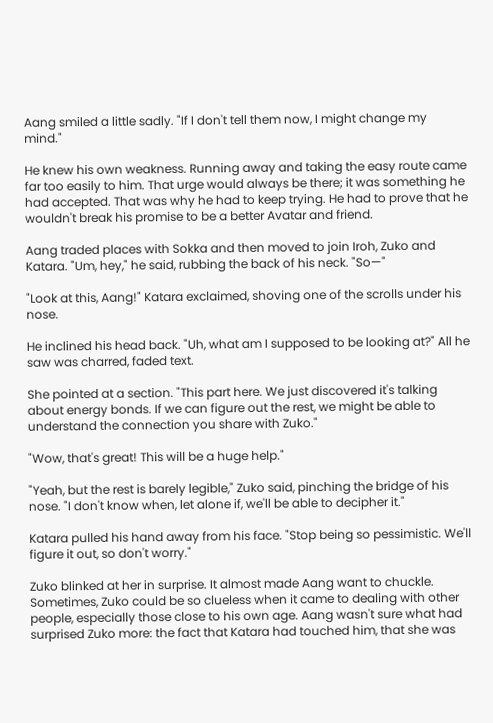Aang smiled a little sadly. "If I don't tell them now, I might change my mind."

He knew his own weakness. Running away and taking the easy route came far too easily to him. That urge would always be there; it was something he had accepted. That was why he had to keep trying. He had to prove that he wouldn't break his promise to be a better Avatar and friend.

Aang traded places with Sokka and then moved to join Iroh, Zuko and Katara. "Um, hey," he said, rubbing the back of his neck. "So—"

"Look at this, Aang!" Katara exclaimed, shoving one of the scrolls under his nose.

He inclined his head back. "Uh, what am I supposed to be looking at?" All he saw was charred, faded text.

She pointed at a section. "This part here. We just discovered it's talking about energy bonds. If we can figure out the rest, we might be able to understand the connection you share with Zuko."

"Wow, that's great! This will be a huge help."

"Yeah, but the rest is barely legible," Zuko said, pinching the bridge of his nose. "I don't know when, let alone if, we'll be able to decipher it."

Katara pulled his hand away from his face. "Stop being so pessimistic. We'll figure it out, so don't worry."

Zuko blinked at her in surprise. It almost made Aang want to chuckle. Sometimes, Zuko could be so clueless when it came to dealing with other people, especially those close to his own age. Aang wasn't sure what had surprised Zuko more: the fact that Katara had touched him, that she was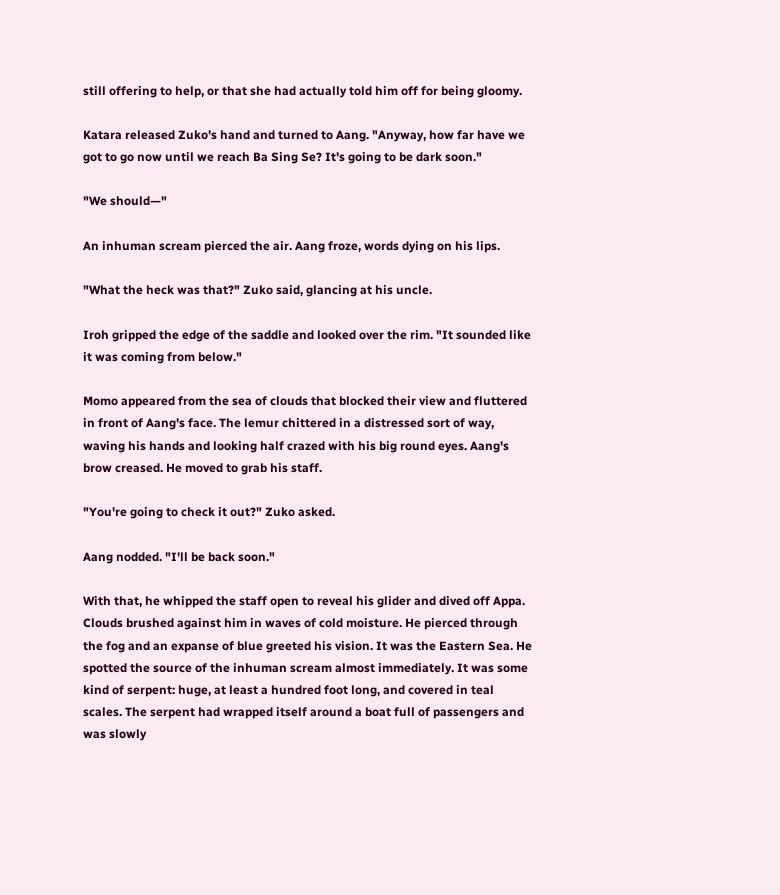still offering to help, or that she had actually told him off for being gloomy.

Katara released Zuko's hand and turned to Aang. "Anyway, how far have we got to go now until we reach Ba Sing Se? It's going to be dark soon."

"We should—"

An inhuman scream pierced the air. Aang froze, words dying on his lips.

"What the heck was that?" Zuko said, glancing at his uncle.

Iroh gripped the edge of the saddle and looked over the rim. "It sounded like it was coming from below."

Momo appeared from the sea of clouds that blocked their view and fluttered in front of Aang's face. The lemur chittered in a distressed sort of way, waving his hands and looking half crazed with his big round eyes. Aang's brow creased. He moved to grab his staff.

"You're going to check it out?" Zuko asked.

Aang nodded. "I'll be back soon."

With that, he whipped the staff open to reveal his glider and dived off Appa. Clouds brushed against him in waves of cold moisture. He pierced through the fog and an expanse of blue greeted his vision. It was the Eastern Sea. He spotted the source of the inhuman scream almost immediately. It was some kind of serpent: huge, at least a hundred foot long, and covered in teal scales. The serpent had wrapped itself around a boat full of passengers and was slowly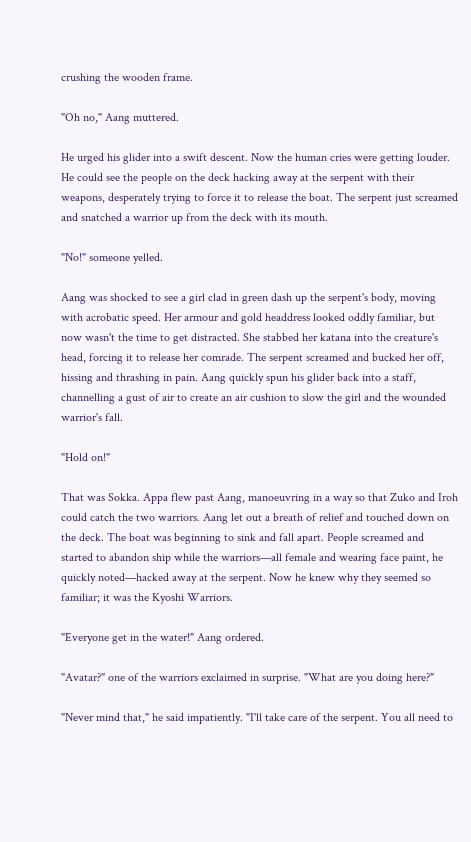crushing the wooden frame.

"Oh no," Aang muttered.

He urged his glider into a swift descent. Now the human cries were getting louder. He could see the people on the deck hacking away at the serpent with their weapons, desperately trying to force it to release the boat. The serpent just screamed and snatched a warrior up from the deck with its mouth.

"No!" someone yelled.

Aang was shocked to see a girl clad in green dash up the serpent's body, moving with acrobatic speed. Her armour and gold headdress looked oddly familiar, but now wasn't the time to get distracted. She stabbed her katana into the creature's head, forcing it to release her comrade. The serpent screamed and bucked her off, hissing and thrashing in pain. Aang quickly spun his glider back into a staff, channelling a gust of air to create an air cushion to slow the girl and the wounded warrior's fall.

"Hold on!"

That was Sokka. Appa flew past Aang, manoeuvring in a way so that Zuko and Iroh could catch the two warriors. Aang let out a breath of relief and touched down on the deck. The boat was beginning to sink and fall apart. People screamed and started to abandon ship while the warriors—all female and wearing face paint, he quickly noted—hacked away at the serpent. Now he knew why they seemed so familiar; it was the Kyoshi Warriors.

"Everyone get in the water!" Aang ordered.

"Avatar?" one of the warriors exclaimed in surprise. "What are you doing here?"

"Never mind that," he said impatiently. "I'll take care of the serpent. You all need to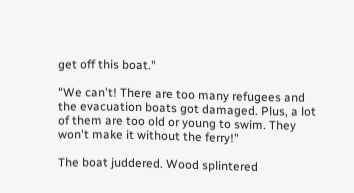get off this boat."

"We can't! There are too many refugees and the evacuation boats got damaged. Plus, a lot of them are too old or young to swim. They won't make it without the ferry!"

The boat juddered. Wood splintered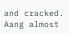and cracked. Aang almost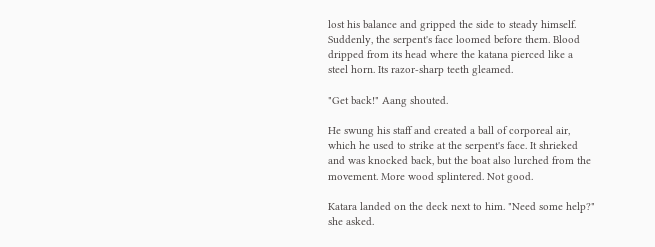lost his balance and gripped the side to steady himself. Suddenly, the serpent's face loomed before them. Blood dripped from its head where the katana pierced like a steel horn. Its razor-sharp teeth gleamed.

"Get back!" Aang shouted.

He swung his staff and created a ball of corporeal air, which he used to strike at the serpent's face. It shrieked and was knocked back, but the boat also lurched from the movement. More wood splintered. Not good.

Katara landed on the deck next to him. "Need some help?" she asked.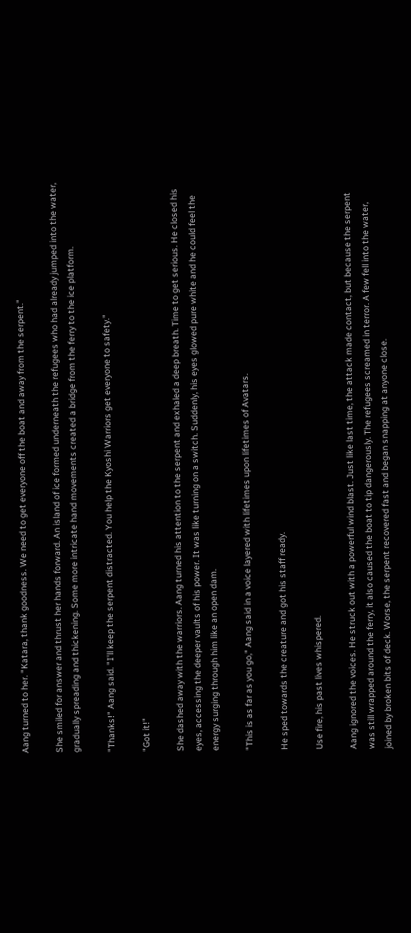Aang turned to her. "Katara, thank goodness. We need to get everyone off the boat and away from the serpent."

She smiled for answer and thrust her hands forward. An island of ice formed underneath the refugees who had already jumped into the water, gradually spreading and thickening. Some more intricate hand movements created a bridge from the ferry to the ice platform.

"Thanks!" Aang said. "I'll keep the serpent distracted. You help the Kyoshi Warriors get everyone to safety."

"Got it!"

She dashed away with the warriors. Aang turned his attention to the serpent and exhaled a deep breath. Time to get serious. He closed his eyes, accessing the deeper vaults of his power. It was like turning on a switch. Suddenly, his eyes glowed pure white and he could feel the energy surging through him like an open dam.

"This is as far as you go," Aang said in a voice layered with lifetimes upon lifetimes of Avatars.

He sped towards the creature and got his staff ready.

Use fire, his past lives whispered.

Aang ignored the voices. He struck out with a powerful wind blast. Just like last time, the attack made contact, but because the serpent was still wrapped around the ferry, it also caused the boat to tip dangerously. The refugees screamed in terror. A few fell into the water, joined by broken bits of deck. Worse, the serpent recovered fast and began snapping at anyone close.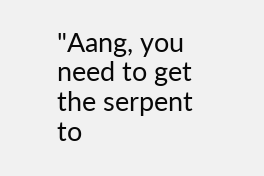"Aang, you need to get the serpent to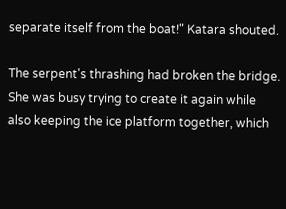separate itself from the boat!" Katara shouted.

The serpent's thrashing had broken the bridge. She was busy trying to create it again while also keeping the ice platform together, which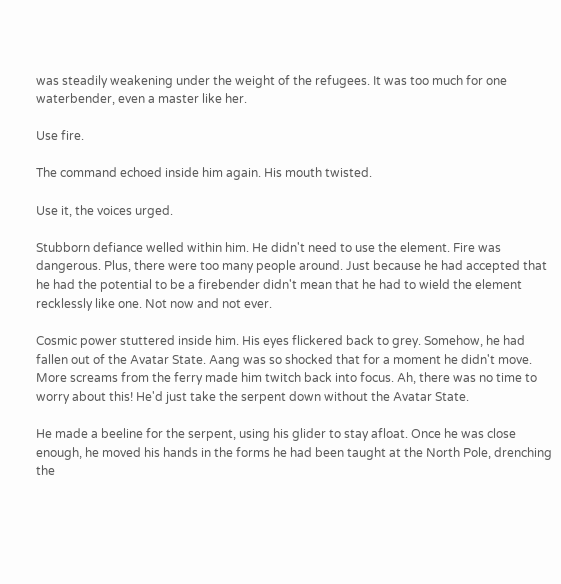was steadily weakening under the weight of the refugees. It was too much for one waterbender, even a master like her.

Use fire.

The command echoed inside him again. His mouth twisted.

Use it, the voices urged.

Stubborn defiance welled within him. He didn't need to use the element. Fire was dangerous. Plus, there were too many people around. Just because he had accepted that he had the potential to be a firebender didn't mean that he had to wield the element recklessly like one. Not now and not ever.

Cosmic power stuttered inside him. His eyes flickered back to grey. Somehow, he had fallen out of the Avatar State. Aang was so shocked that for a moment he didn't move. More screams from the ferry made him twitch back into focus. Ah, there was no time to worry about this! He'd just take the serpent down without the Avatar State.

He made a beeline for the serpent, using his glider to stay afloat. Once he was close enough, he moved his hands in the forms he had been taught at the North Pole, drenching the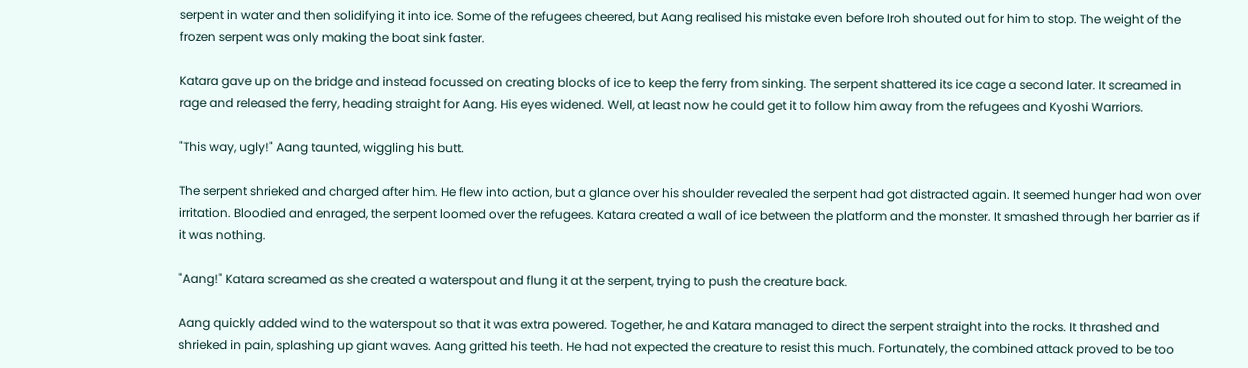serpent in water and then solidifying it into ice. Some of the refugees cheered, but Aang realised his mistake even before Iroh shouted out for him to stop. The weight of the frozen serpent was only making the boat sink faster.

Katara gave up on the bridge and instead focussed on creating blocks of ice to keep the ferry from sinking. The serpent shattered its ice cage a second later. It screamed in rage and released the ferry, heading straight for Aang. His eyes widened. Well, at least now he could get it to follow him away from the refugees and Kyoshi Warriors.

"This way, ugly!" Aang taunted, wiggling his butt.

The serpent shrieked and charged after him. He flew into action, but a glance over his shoulder revealed the serpent had got distracted again. It seemed hunger had won over irritation. Bloodied and enraged, the serpent loomed over the refugees. Katara created a wall of ice between the platform and the monster. It smashed through her barrier as if it was nothing.

"Aang!" Katara screamed as she created a waterspout and flung it at the serpent, trying to push the creature back.

Aang quickly added wind to the waterspout so that it was extra powered. Together, he and Katara managed to direct the serpent straight into the rocks. It thrashed and shrieked in pain, splashing up giant waves. Aang gritted his teeth. He had not expected the creature to resist this much. Fortunately, the combined attack proved to be too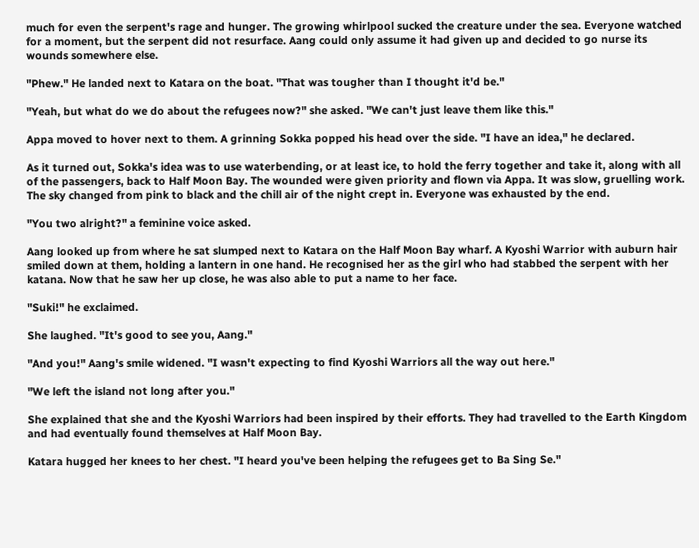much for even the serpent's rage and hunger. The growing whirlpool sucked the creature under the sea. Everyone watched for a moment, but the serpent did not resurface. Aang could only assume it had given up and decided to go nurse its wounds somewhere else.

"Phew." He landed next to Katara on the boat. "That was tougher than I thought it'd be."

"Yeah, but what do we do about the refugees now?" she asked. "We can't just leave them like this."

Appa moved to hover next to them. A grinning Sokka popped his head over the side. "I have an idea," he declared.

As it turned out, Sokka's idea was to use waterbending, or at least ice, to hold the ferry together and take it, along with all of the passengers, back to Half Moon Bay. The wounded were given priority and flown via Appa. It was slow, gruelling work. The sky changed from pink to black and the chill air of the night crept in. Everyone was exhausted by the end.

"You two alright?" a feminine voice asked.

Aang looked up from where he sat slumped next to Katara on the Half Moon Bay wharf. A Kyoshi Warrior with auburn hair smiled down at them, holding a lantern in one hand. He recognised her as the girl who had stabbed the serpent with her katana. Now that he saw her up close, he was also able to put a name to her face.

"Suki!" he exclaimed.

She laughed. "It's good to see you, Aang."

"And you!" Aang's smile widened. "I wasn't expecting to find Kyoshi Warriors all the way out here."

"We left the island not long after you."

She explained that she and the Kyoshi Warriors had been inspired by their efforts. They had travelled to the Earth Kingdom and had eventually found themselves at Half Moon Bay.

Katara hugged her knees to her chest. "I heard you've been helping the refugees get to Ba Sing Se."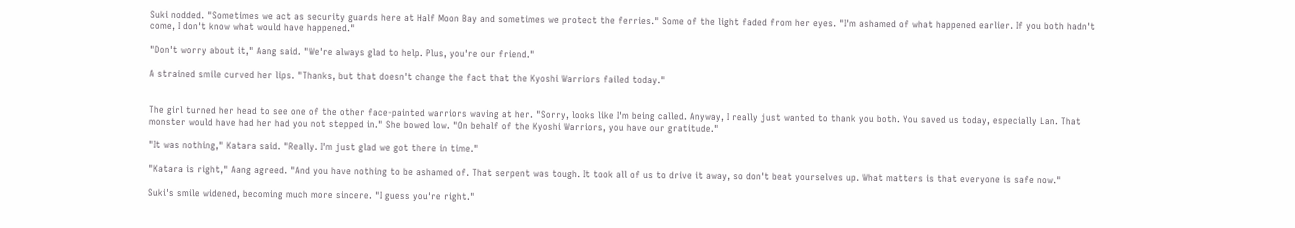Suki nodded. "Sometimes we act as security guards here at Half Moon Bay and sometimes we protect the ferries." Some of the light faded from her eyes. "I'm ashamed of what happened earlier. If you both hadn't come, I don't know what would have happened."

"Don't worry about it," Aang said. "We're always glad to help. Plus, you're our friend."

A strained smile curved her lips. "Thanks, but that doesn't change the fact that the Kyoshi Warriors failed today."


The girl turned her head to see one of the other face-painted warriors waving at her. "Sorry, looks like I'm being called. Anyway, I really just wanted to thank you both. You saved us today, especially Lan. That monster would have had her had you not stepped in." She bowed low. "On behalf of the Kyoshi Warriors, you have our gratitude."

"It was nothing," Katara said. "Really. I'm just glad we got there in time."

"Katara is right," Aang agreed. "And you have nothing to be ashamed of. That serpent was tough. It took all of us to drive it away, so don't beat yourselves up. What matters is that everyone is safe now."

Suki's smile widened, becoming much more sincere. "I guess you're right."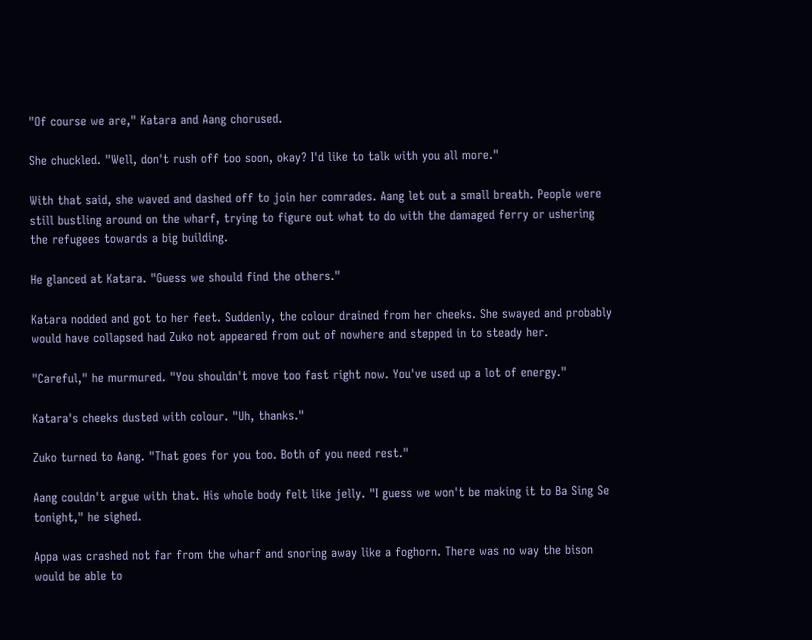"Of course we are," Katara and Aang chorused.

She chuckled. "Well, don't rush off too soon, okay? I'd like to talk with you all more."

With that said, she waved and dashed off to join her comrades. Aang let out a small breath. People were still bustling around on the wharf, trying to figure out what to do with the damaged ferry or ushering the refugees towards a big building.

He glanced at Katara. "Guess we should find the others."

Katara nodded and got to her feet. Suddenly, the colour drained from her cheeks. She swayed and probably would have collapsed had Zuko not appeared from out of nowhere and stepped in to steady her.

"Careful," he murmured. "You shouldn't move too fast right now. You've used up a lot of energy."

Katara's cheeks dusted with colour. "Uh, thanks."

Zuko turned to Aang. "That goes for you too. Both of you need rest."

Aang couldn't argue with that. His whole body felt like jelly. "I guess we won't be making it to Ba Sing Se tonight," he sighed.

Appa was crashed not far from the wharf and snoring away like a foghorn. There was no way the bison would be able to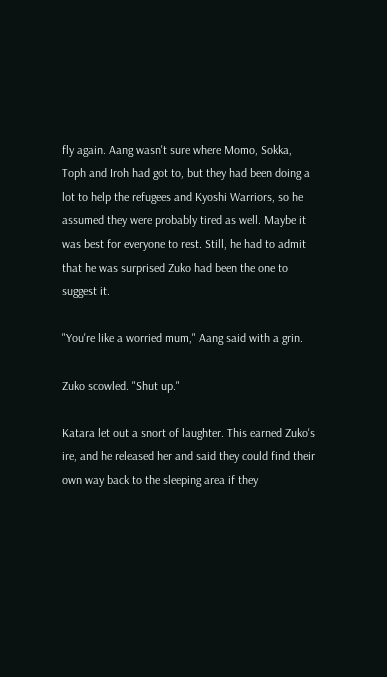fly again. Aang wasn't sure where Momo, Sokka, Toph and Iroh had got to, but they had been doing a lot to help the refugees and Kyoshi Warriors, so he assumed they were probably tired as well. Maybe it was best for everyone to rest. Still, he had to admit that he was surprised Zuko had been the one to suggest it.

"You're like a worried mum," Aang said with a grin.

Zuko scowled. "Shut up."

Katara let out a snort of laughter. This earned Zuko's ire, and he released her and said they could find their own way back to the sleeping area if they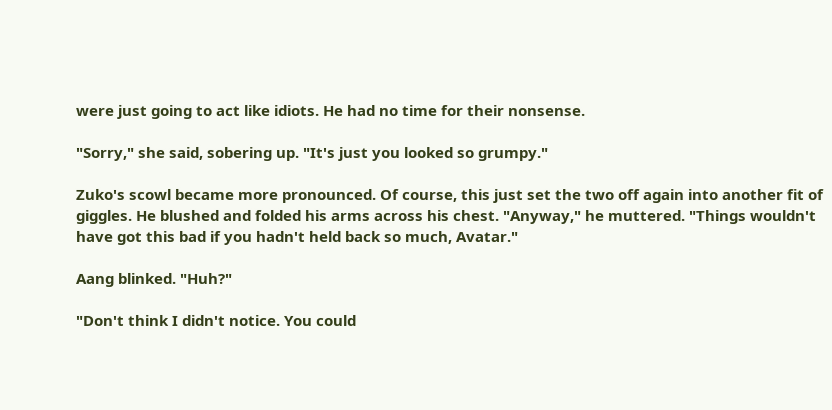were just going to act like idiots. He had no time for their nonsense.

"Sorry," she said, sobering up. "It's just you looked so grumpy."

Zuko's scowl became more pronounced. Of course, this just set the two off again into another fit of giggles. He blushed and folded his arms across his chest. "Anyway," he muttered. "Things wouldn't have got this bad if you hadn't held back so much, Avatar."

Aang blinked. "Huh?"

"Don't think I didn't notice. You could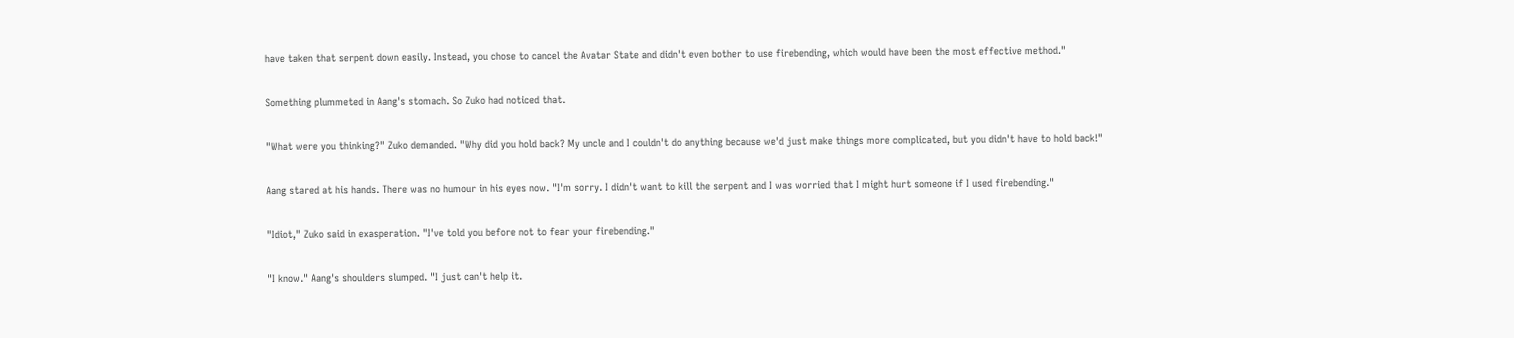have taken that serpent down easily. Instead, you chose to cancel the Avatar State and didn't even bother to use firebending, which would have been the most effective method."

Something plummeted in Aang's stomach. So Zuko had noticed that.

"What were you thinking?" Zuko demanded. "Why did you hold back? My uncle and I couldn't do anything because we'd just make things more complicated, but you didn't have to hold back!"

Aang stared at his hands. There was no humour in his eyes now. "I'm sorry. I didn't want to kill the serpent and I was worried that I might hurt someone if I used firebending."

"Idiot," Zuko said in exasperation. "I've told you before not to fear your firebending."

"I know." Aang's shoulders slumped. "I just can't help it.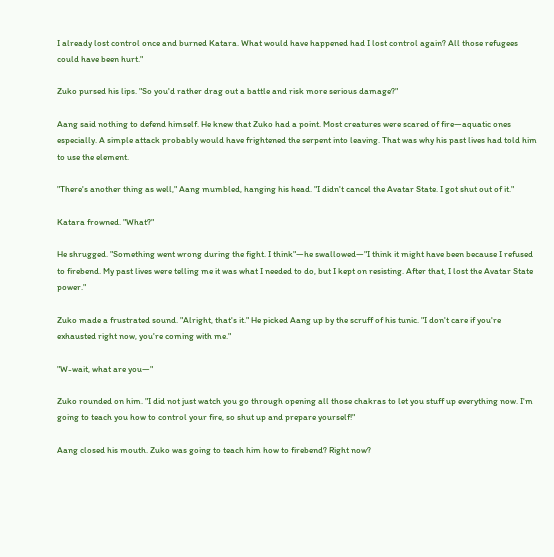I already lost control once and burned Katara. What would have happened had I lost control again? All those refugees could have been hurt."

Zuko pursed his lips. "So you'd rather drag out a battle and risk more serious damage?"

Aang said nothing to defend himself. He knew that Zuko had a point. Most creatures were scared of fire—aquatic ones especially. A simple attack probably would have frightened the serpent into leaving. That was why his past lives had told him to use the element.

"There's another thing as well," Aang mumbled, hanging his head. "I didn't cancel the Avatar State. I got shut out of it."

Katara frowned. "What?"

He shrugged. "Something went wrong during the fight. I think"—he swallowed—"I think it might have been because I refused to firebend. My past lives were telling me it was what I needed to do, but I kept on resisting. After that, I lost the Avatar State power."

Zuko made a frustrated sound. "Alright, that's it." He picked Aang up by the scruff of his tunic. "I don't care if you're exhausted right now, you're coming with me."

"W-wait, what are you—"

Zuko rounded on him. "I did not just watch you go through opening all those chakras to let you stuff up everything now. I'm going to teach you how to control your fire, so shut up and prepare yourself!"

Aang closed his mouth. Zuko was going to teach him how to firebend? Right now?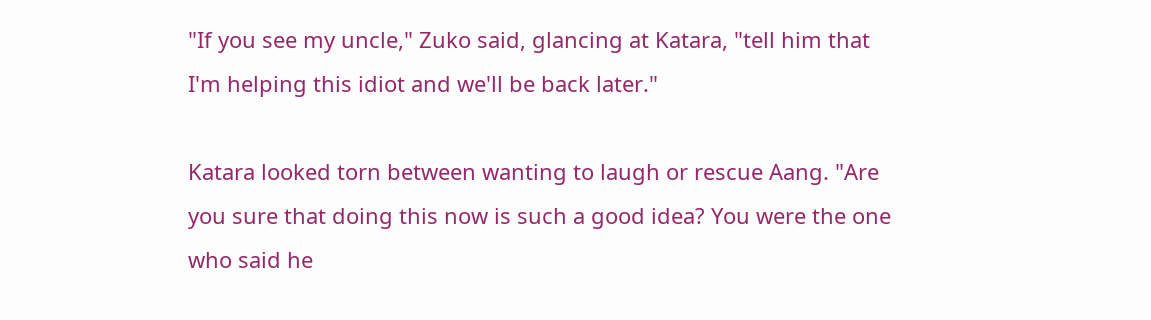"If you see my uncle," Zuko said, glancing at Katara, "tell him that I'm helping this idiot and we'll be back later."

Katara looked torn between wanting to laugh or rescue Aang. "Are you sure that doing this now is such a good idea? You were the one who said he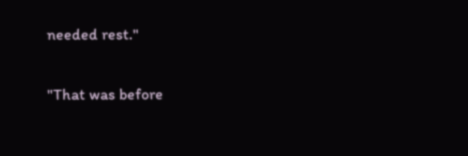needed rest."

"That was before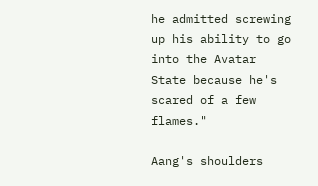he admitted screwing up his ability to go into the Avatar State because he's scared of a few flames."

Aang's shoulders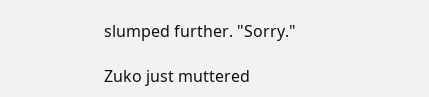slumped further. "Sorry."

Zuko just muttered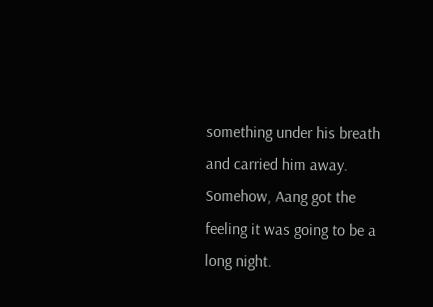something under his breath and carried him away. Somehow, Aang got the feeling it was going to be a long night.